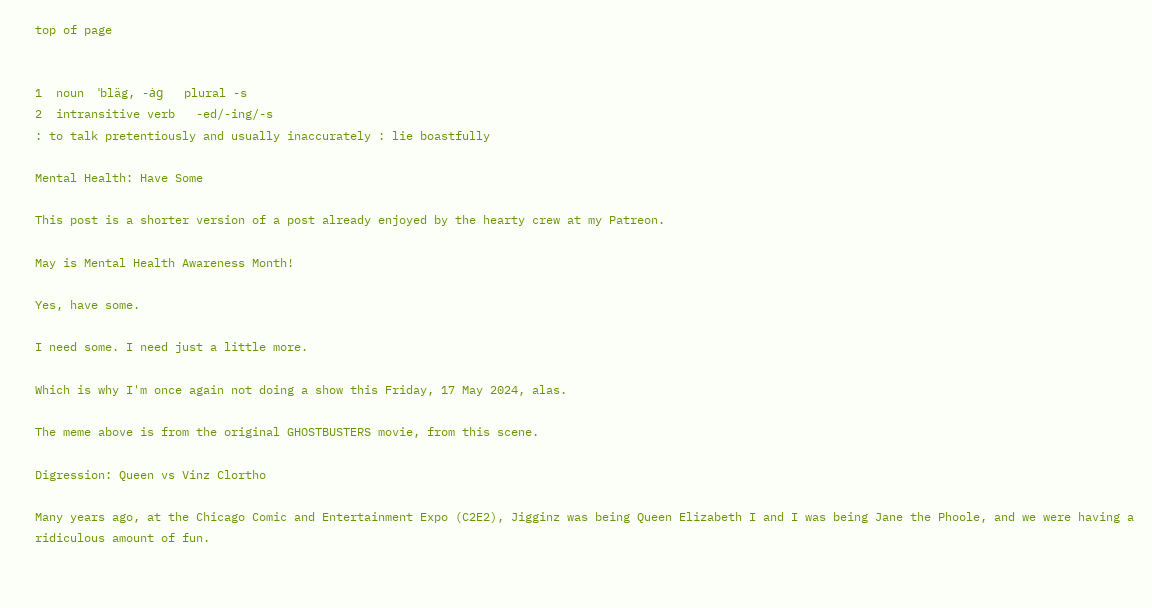top of page


1  noun  ˈbläg, -ȧg   plural -s
2  intransitive verb   -ed/-ing/-s
: to talk pretentiously and usually inaccurately : lie boastfully

Mental Health: Have Some

This post is a shorter version of a post already enjoyed by the hearty crew at my Patreon.

May is Mental Health Awareness Month!

Yes, have some.

I need some. I need just a little more.

Which is why I'm once again not doing a show this Friday, 17 May 2024, alas.

The meme above is from the original GHOSTBUSTERS movie, from this scene.

Digression: Queen vs Vinz Clortho

Many years ago, at the Chicago Comic and Entertainment Expo (C2E2), Jigginz was being Queen Elizabeth I and I was being Jane the Phoole, and we were having a ridiculous amount of fun.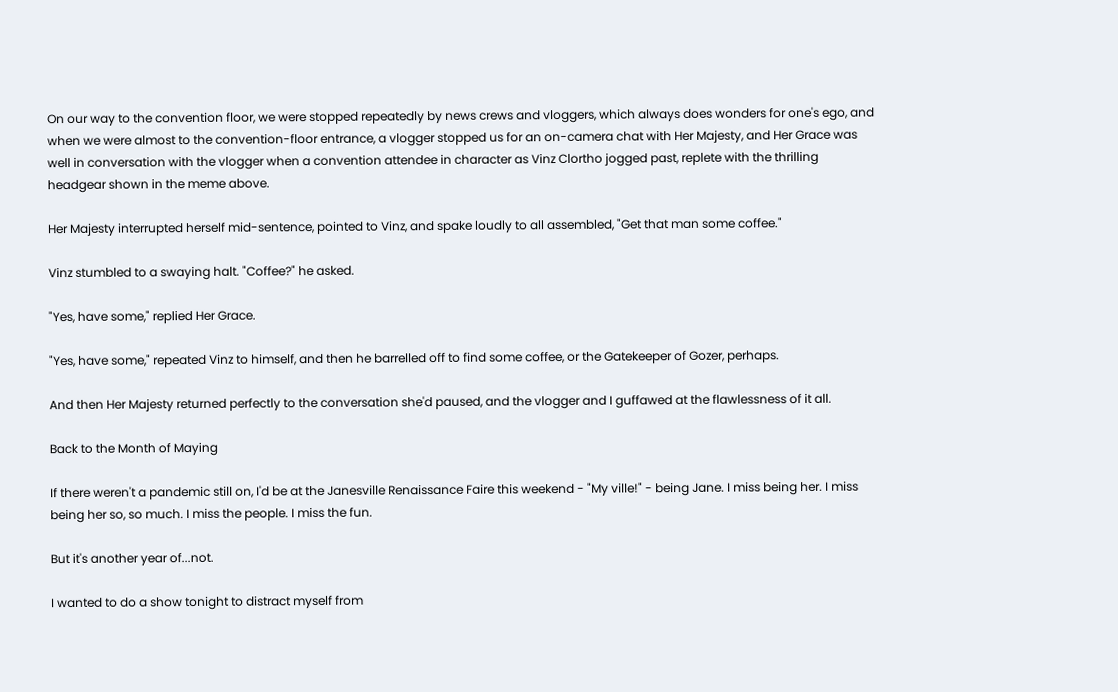On our way to the convention floor, we were stopped repeatedly by news crews and vloggers, which always does wonders for one's ego, and when we were almost to the convention-floor entrance, a vlogger stopped us for an on-camera chat with Her Majesty, and Her Grace was well in conversation with the vlogger when a convention attendee in character as Vinz Clortho jogged past, replete with the thrilling headgear shown in the meme above.

Her Majesty interrupted herself mid-sentence, pointed to Vinz, and spake loudly to all assembled, "Get that man some coffee."

Vinz stumbled to a swaying halt. "Coffee?" he asked.

"Yes, have some," replied Her Grace.

"Yes, have some," repeated Vinz to himself, and then he barrelled off to find some coffee, or the Gatekeeper of Gozer, perhaps.

And then Her Majesty returned perfectly to the conversation she'd paused, and the vlogger and I guffawed at the flawlessness of it all.

Back to the Month of Maying

If there weren't a pandemic still on, I'd be at the Janesville Renaissance Faire this weekend - "My ville!" - being Jane. I miss being her. I miss being her so, so much. I miss the people. I miss the fun.

But it's another year of...not.

I wanted to do a show tonight to distract myself from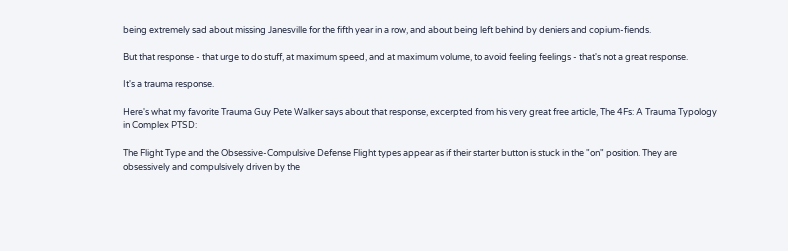being extremely sad about missing Janesville for the fifth year in a row, and about being left behind by deniers and copium-fiends.

But that response - that urge to do stuff, at maximum speed, and at maximum volume, to avoid feeling feelings - that's not a great response.

It's a trauma response.

Here's what my favorite Trauma Guy Pete Walker says about that response, excerpted from his very great free article, The 4Fs: A Trauma Typology in Complex PTSD:

The Flight Type and the Obsessive-Compulsive Defense Flight types appear as if their starter button is stuck in the "on" position. They are obsessively and compulsively driven by the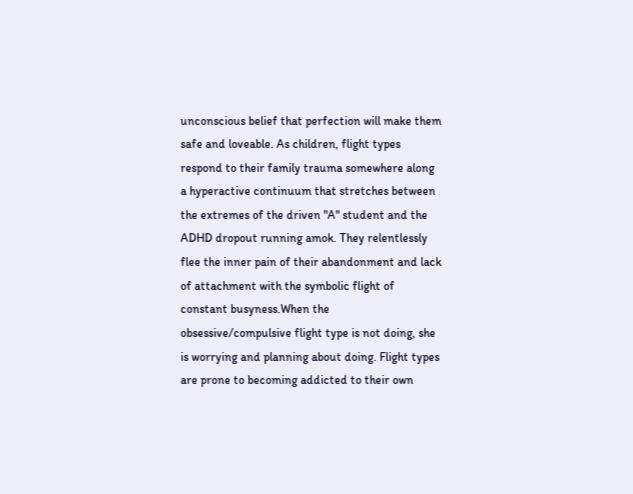unconscious belief that perfection will make them safe and loveable. As children, flight types respond to their family trauma somewhere along a hyperactive continuum that stretches between the extremes of the driven "A" student and the ADHD dropout running amok. They relentlessly flee the inner pain of their abandonment and lack of attachment with the symbolic flight of constant busyness.When the obsessive/compulsive flight type is not doing, she is worrying and planning about doing. Flight types are prone to becoming addicted to their own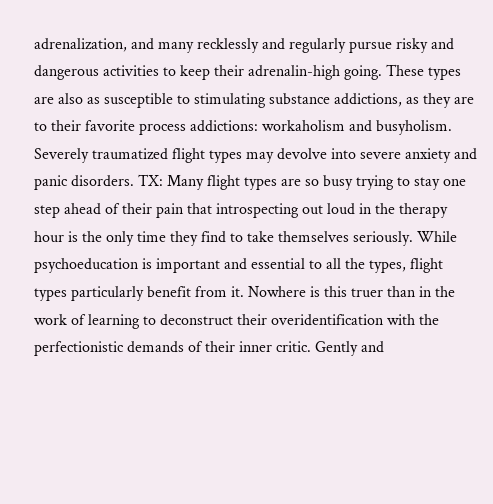adrenalization, and many recklessly and regularly pursue risky and dangerous activities to keep their adrenalin-high going. These types are also as susceptible to stimulating substance addictions, as they are to their favorite process addictions: workaholism and busyholism. Severely traumatized flight types may devolve into severe anxiety and panic disorders. TX: Many flight types are so busy trying to stay one step ahead of their pain that introspecting out loud in the therapy hour is the only time they find to take themselves seriously. While psychoeducation is important and essential to all the types, flight types particularly benefit from it. Nowhere is this truer than in the work of learning to deconstruct their overidentification with the perfectionistic demands of their inner critic. Gently and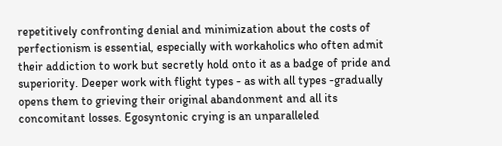repetitively confronting denial and minimization about the costs of perfectionism is essential, especially with workaholics who often admit their addiction to work but secretly hold onto it as a badge of pride and superiority. Deeper work with flight types - as with all types -gradually opens them to grieving their original abandonment and all its concomitant losses. Egosyntonic crying is an unparalleled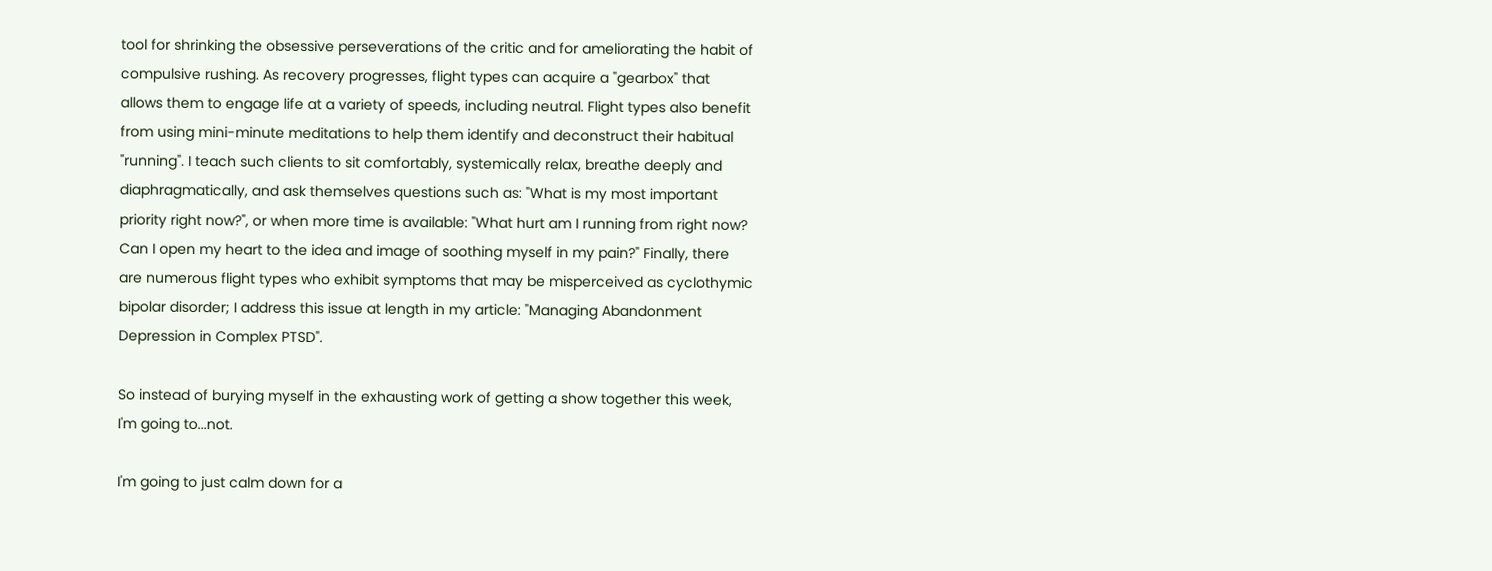tool for shrinking the obsessive perseverations of the critic and for ameliorating the habit of compulsive rushing. As recovery progresses, flight types can acquire a "gearbox" that allows them to engage life at a variety of speeds, including neutral. Flight types also benefit from using mini-minute meditations to help them identify and deconstruct their habitual "running". I teach such clients to sit comfortably, systemically relax, breathe deeply and diaphragmatically, and ask themselves questions such as: "What is my most important priority right now?", or when more time is available: "What hurt am I running from right now? Can I open my heart to the idea and image of soothing myself in my pain?" Finally, there are numerous flight types who exhibit symptoms that may be misperceived as cyclothymic bipolar disorder; I address this issue at length in my article: "Managing Abandonment Depression in Complex PTSD".

So instead of burying myself in the exhausting work of getting a show together this week, I'm going to...not.

I'm going to just calm down for a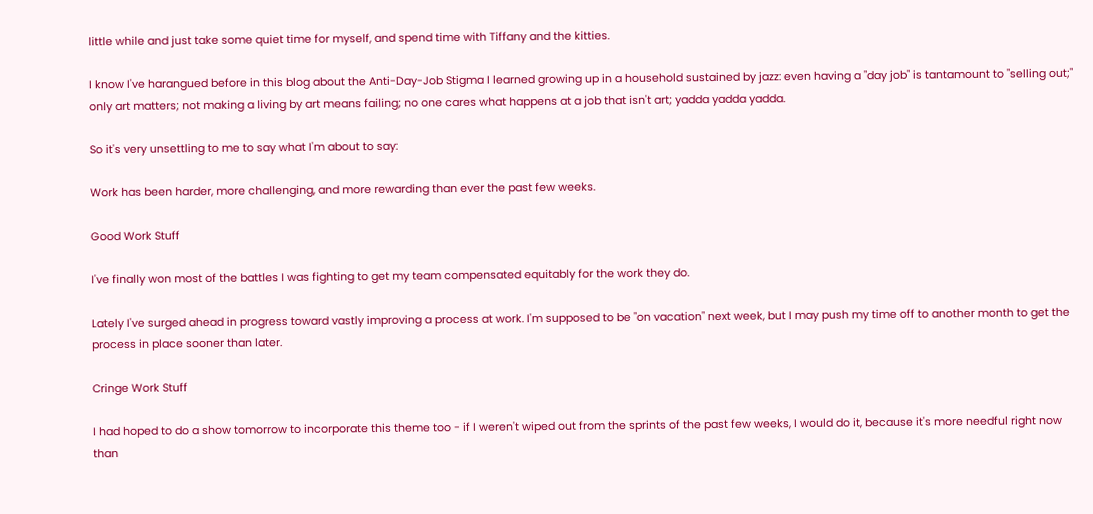little while and just take some quiet time for myself, and spend time with Tiffany and the kitties.

I know I've harangued before in this blog about the Anti-Day-Job Stigma I learned growing up in a household sustained by jazz: even having a "day job" is tantamount to "selling out;" only art matters; not making a living by art means failing; no one cares what happens at a job that isn't art; yadda yadda yadda.

So it's very unsettling to me to say what I'm about to say:

Work has been harder, more challenging, and more rewarding than ever the past few weeks.

Good Work Stuff

I've finally won most of the battles I was fighting to get my team compensated equitably for the work they do.

Lately I've surged ahead in progress toward vastly improving a process at work. I'm supposed to be "on vacation" next week, but I may push my time off to another month to get the process in place sooner than later.

Cringe Work Stuff

I had hoped to do a show tomorrow to incorporate this theme too - if I weren't wiped out from the sprints of the past few weeks, I would do it, because it's more needful right now than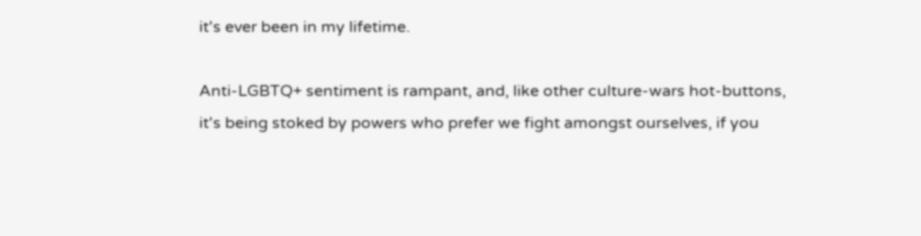it's ever been in my lifetime.

Anti-LGBTQ+ sentiment is rampant, and, like other culture-wars hot-buttons, it's being stoked by powers who prefer we fight amongst ourselves, if you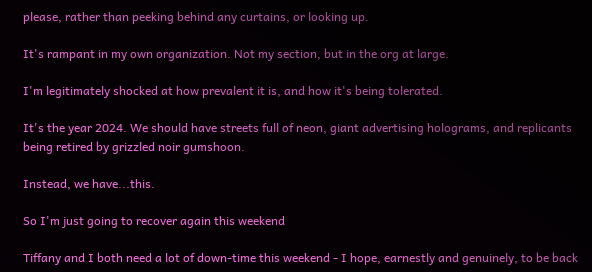please, rather than peeking behind any curtains, or looking up.

It's rampant in my own organization. Not my section, but in the org at large.

I'm legitimately shocked at how prevalent it is, and how it's being tolerated.

It's the year 2024. We should have streets full of neon, giant advertising holograms, and replicants being retired by grizzled noir gumshoon.

Instead, we have...this.

So I'm just going to recover again this weekend

Tiffany and I both need a lot of down-time this weekend - I hope, earnestly and genuinely, to be back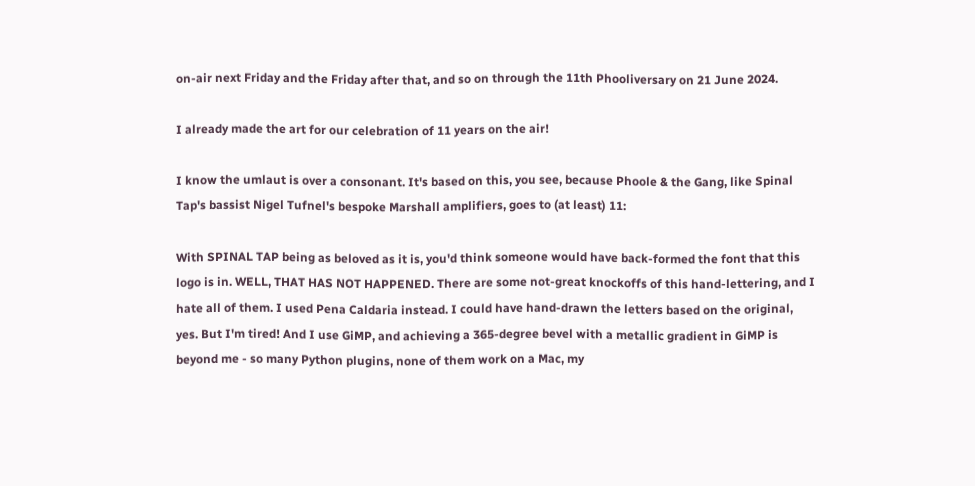on-air next Friday and the Friday after that, and so on through the 11th Phooliversary on 21 June 2024.

I already made the art for our celebration of 11 years on the air!

I know the umlaut is over a consonant. It's based on this, you see, because Phoole & the Gang, like Spinal Tap's bassist Nigel Tufnel's bespoke Marshall amplifiers, goes to (at least) 11:

With SPINAL TAP being as beloved as it is, you'd think someone would have back-formed the font that this logo is in. WELL, THAT HAS NOT HAPPENED. There are some not-great knockoffs of this hand-lettering, and I hate all of them. I used Pena Caldaria instead. I could have hand-drawn the letters based on the original, yes. But I'm tired! And I use GiMP, and achieving a 365-degree bevel with a metallic gradient in GiMP is beyond me - so many Python plugins, none of them work on a Mac, my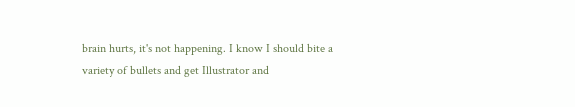brain hurts, it's not happening. I know I should bite a variety of bullets and get Illustrator and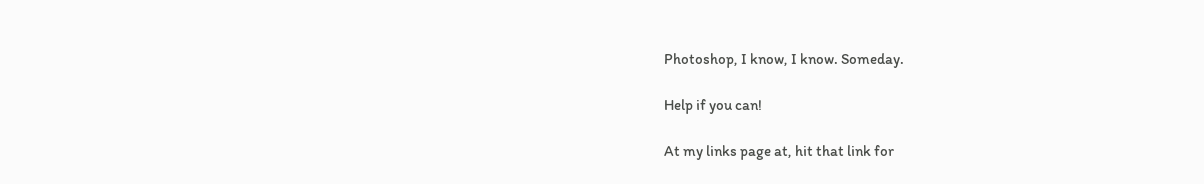Photoshop, I know, I know. Someday.

Help if you can!

At my links page at, hit that link for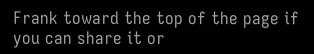Frank toward the top of the page if you can share it or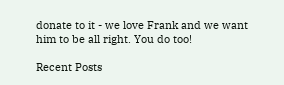donate to it - we love Frank and we want him to be all right. You do too!

Recent Posts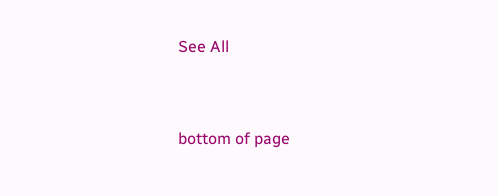See All


bottom of page